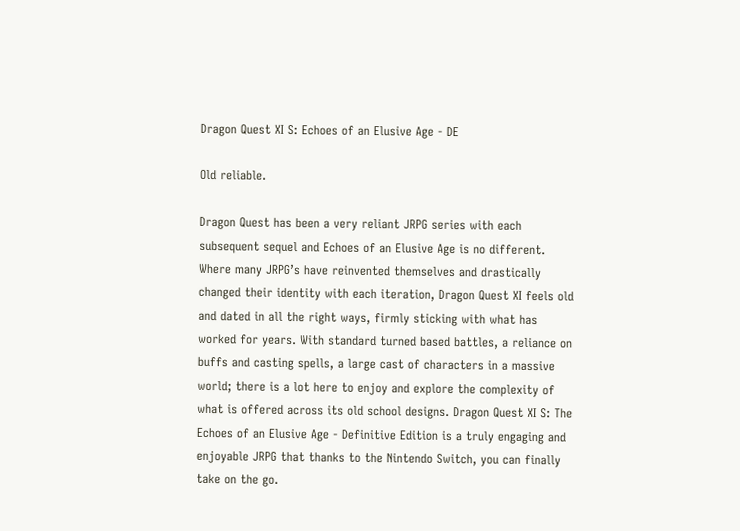Dragon Quest XI S: Echoes of an Elusive Age - DE

Old reliable.

Dragon Quest has been a very reliant JRPG series with each subsequent sequel and Echoes of an Elusive Age is no different. Where many JRPG’s have reinvented themselves and drastically changed their identity with each iteration, Dragon Quest XI feels old and dated in all the right ways, firmly sticking with what has worked for years. With standard turned based battles, a reliance on buffs and casting spells, a large cast of characters in a massive world; there is a lot here to enjoy and explore the complexity of what is offered across its old school designs. Dragon Quest XI S: The Echoes of an Elusive Age - Definitive Edition is a truly engaging and enjoyable JRPG that thanks to the Nintendo Switch, you can finally take on the go.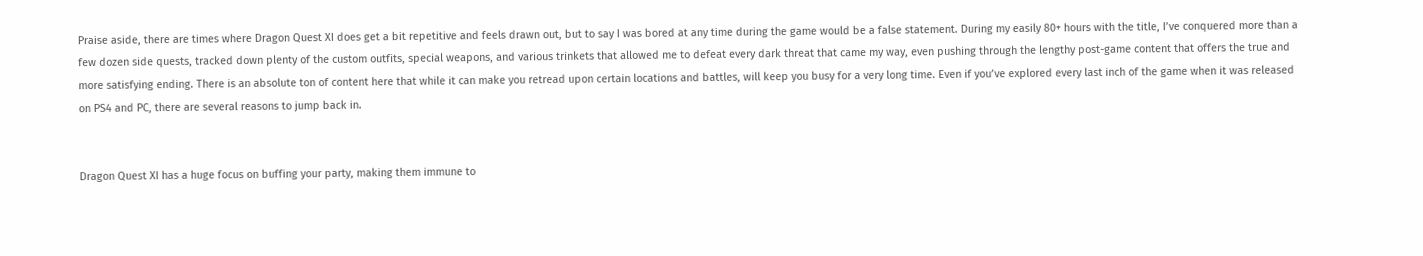Praise aside, there are times where Dragon Quest XI does get a bit repetitive and feels drawn out, but to say I was bored at any time during the game would be a false statement. During my easily 80+ hours with the title, I’ve conquered more than a few dozen side quests, tracked down plenty of the custom outfits, special weapons, and various trinkets that allowed me to defeat every dark threat that came my way, even pushing through the lengthy post-game content that offers the true and more satisfying ending. There is an absolute ton of content here that while it can make you retread upon certain locations and battles, will keep you busy for a very long time. Even if you’ve explored every last inch of the game when it was released on PS4 and PC, there are several reasons to jump back in.


Dragon Quest XI has a huge focus on buffing your party, making them immune to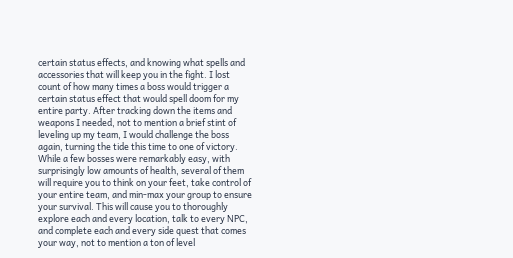certain status effects, and knowing what spells and accessories that will keep you in the fight. I lost count of how many times a boss would trigger a certain status effect that would spell doom for my entire party. After tracking down the items and weapons I needed, not to mention a brief stint of leveling up my team, I would challenge the boss again, turning the tide this time to one of victory. While a few bosses were remarkably easy, with surprisingly low amounts of health, several of them will require you to think on your feet, take control of your entire team, and min-max your group to ensure your survival. This will cause you to thoroughly explore each and every location, talk to every NPC, and complete each and every side quest that comes your way, not to mention a ton of level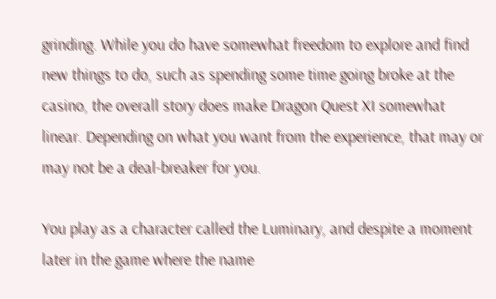grinding. While you do have somewhat freedom to explore and find new things to do, such as spending some time going broke at the casino, the overall story does make Dragon Quest XI somewhat linear. Depending on what you want from the experience, that may or may not be a deal-breaker for you.

You play as a character called the Luminary, and despite a moment later in the game where the name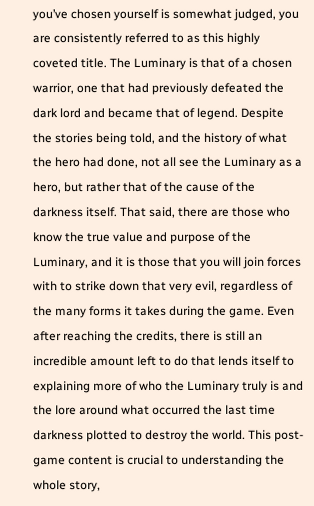you’ve chosen yourself is somewhat judged, you are consistently referred to as this highly coveted title. The Luminary is that of a chosen warrior, one that had previously defeated the dark lord and became that of legend. Despite the stories being told, and the history of what the hero had done, not all see the Luminary as a hero, but rather that of the cause of the darkness itself. That said, there are those who know the true value and purpose of the Luminary, and it is those that you will join forces with to strike down that very evil, regardless of the many forms it takes during the game. Even after reaching the credits, there is still an incredible amount left to do that lends itself to explaining more of who the Luminary truly is and the lore around what occurred the last time darkness plotted to destroy the world. This post-game content is crucial to understanding the whole story,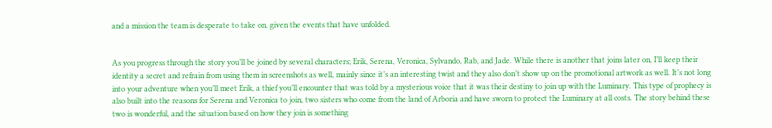and a mission the team is desperate to take on, given the events that have unfolded.


As you progress through the story you’ll be joined by several characters; Erik, Serena, Veronica, Sylvando, Rab, and Jade. While there is another that joins later on, I’ll keep their identity a secret and refrain from using them in screenshots as well, mainly since it’s an interesting twist and they also don’t show up on the promotional artwork as well. It’s not long into your adventure when you’ll meet Erik, a thief you’ll encounter that was told by a mysterious voice that it was their destiny to join up with the Luminary. This type of prophecy is also built into the reasons for Serena and Veronica to join, two sisters who come from the land of Arboria and have sworn to protect the Luminary at all costs. The story behind these two is wonderful, and the situation based on how they join is something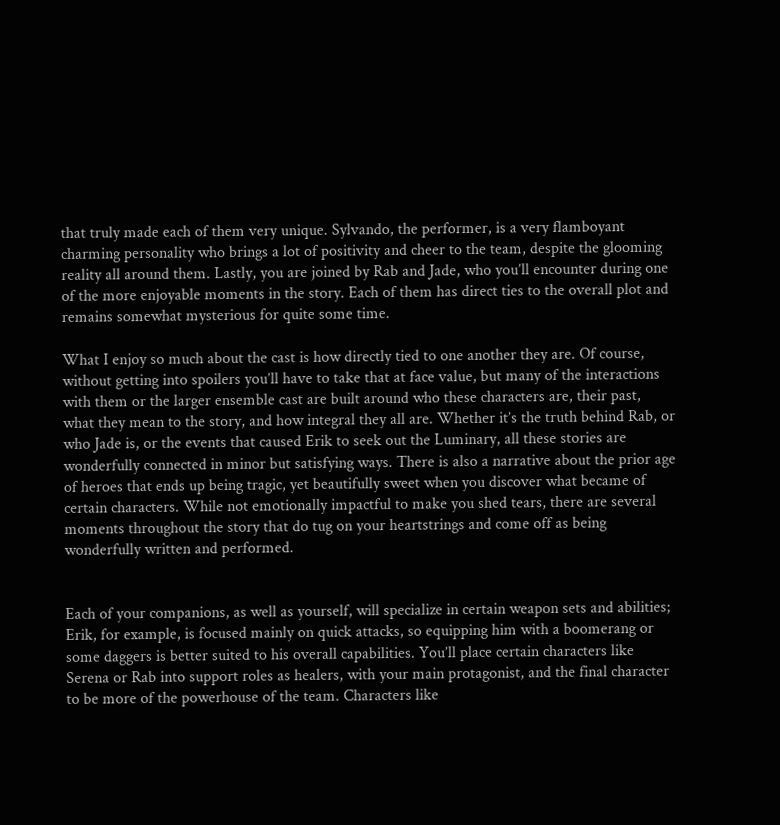that truly made each of them very unique. Sylvando, the performer, is a very flamboyant charming personality who brings a lot of positivity and cheer to the team, despite the glooming reality all around them. Lastly, you are joined by Rab and Jade, who you’ll encounter during one of the more enjoyable moments in the story. Each of them has direct ties to the overall plot and remains somewhat mysterious for quite some time.

What I enjoy so much about the cast is how directly tied to one another they are. Of course, without getting into spoilers you’ll have to take that at face value, but many of the interactions with them or the larger ensemble cast are built around who these characters are, their past, what they mean to the story, and how integral they all are. Whether it’s the truth behind Rab, or who Jade is, or the events that caused Erik to seek out the Luminary, all these stories are wonderfully connected in minor but satisfying ways. There is also a narrative about the prior age of heroes that ends up being tragic, yet beautifully sweet when you discover what became of certain characters. While not emotionally impactful to make you shed tears, there are several moments throughout the story that do tug on your heartstrings and come off as being wonderfully written and performed.


Each of your companions, as well as yourself, will specialize in certain weapon sets and abilities; Erik, for example, is focused mainly on quick attacks, so equipping him with a boomerang or some daggers is better suited to his overall capabilities. You’ll place certain characters like Serena or Rab into support roles as healers, with your main protagonist, and the final character to be more of the powerhouse of the team. Characters like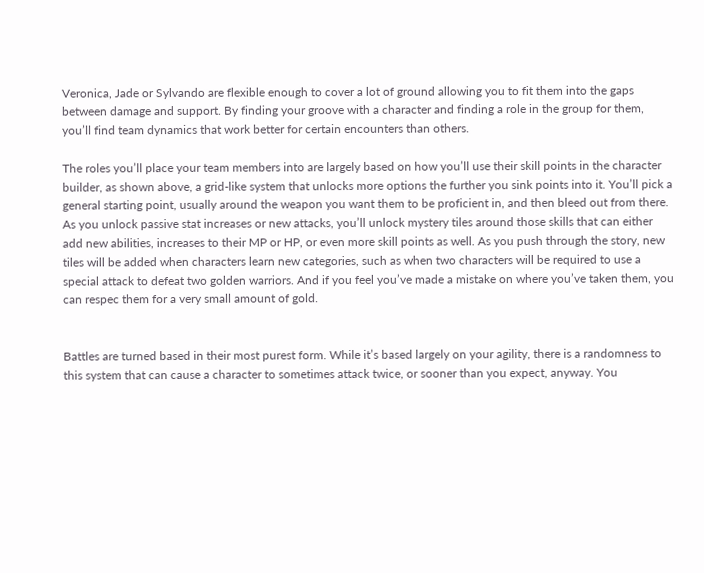Veronica, Jade or Sylvando are flexible enough to cover a lot of ground allowing you to fit them into the gaps between damage and support. By finding your groove with a character and finding a role in the group for them, you’ll find team dynamics that work better for certain encounters than others.

The roles you’ll place your team members into are largely based on how you’ll use their skill points in the character builder, as shown above, a grid-like system that unlocks more options the further you sink points into it. You’ll pick a general starting point, usually around the weapon you want them to be proficient in, and then bleed out from there. As you unlock passive stat increases or new attacks, you’ll unlock mystery tiles around those skills that can either add new abilities, increases to their MP or HP, or even more skill points as well. As you push through the story, new tiles will be added when characters learn new categories, such as when two characters will be required to use a special attack to defeat two golden warriors. And if you feel you’ve made a mistake on where you’ve taken them, you can respec them for a very small amount of gold.


Battles are turned based in their most purest form. While it’s based largely on your agility, there is a randomness to this system that can cause a character to sometimes attack twice, or sooner than you expect, anyway. You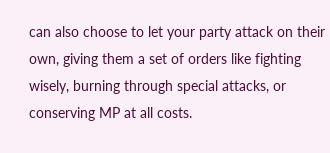can also choose to let your party attack on their own, giving them a set of orders like fighting wisely, burning through special attacks, or conserving MP at all costs.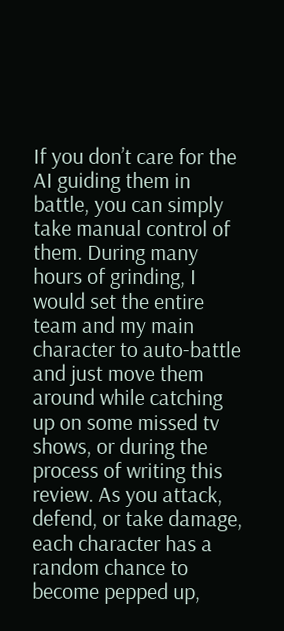If you don’t care for the AI guiding them in battle, you can simply take manual control of them. During many hours of grinding, I would set the entire team and my main character to auto-battle and just move them around while catching up on some missed tv shows, or during the process of writing this review. As you attack, defend, or take damage, each character has a random chance to become pepped up,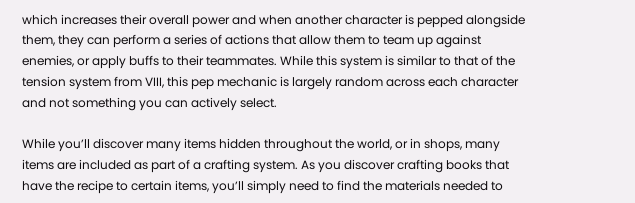which increases their overall power and when another character is pepped alongside them, they can perform a series of actions that allow them to team up against enemies, or apply buffs to their teammates. While this system is similar to that of the tension system from VIII, this pep mechanic is largely random across each character and not something you can actively select.

While you’ll discover many items hidden throughout the world, or in shops, many items are included as part of a crafting system. As you discover crafting books that have the recipe to certain items, you’ll simply need to find the materials needed to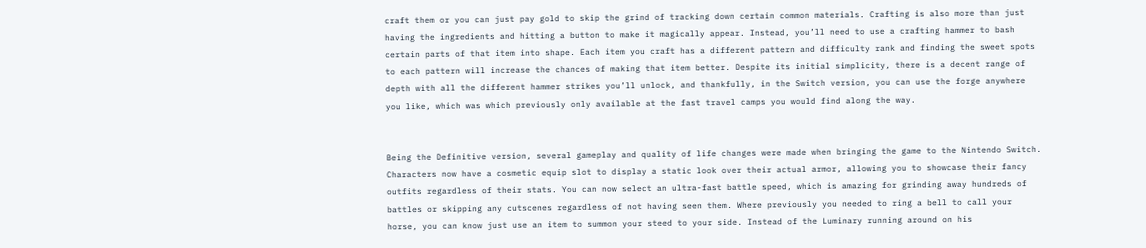craft them or you can just pay gold to skip the grind of tracking down certain common materials. Crafting is also more than just having the ingredients and hitting a button to make it magically appear. Instead, you’ll need to use a crafting hammer to bash certain parts of that item into shape. Each item you craft has a different pattern and difficulty rank and finding the sweet spots to each pattern will increase the chances of making that item better. Despite its initial simplicity, there is a decent range of depth with all the different hammer strikes you’ll unlock, and thankfully, in the Switch version, you can use the forge anywhere you like, which was which previously only available at the fast travel camps you would find along the way.


Being the Definitive version, several gameplay and quality of life changes were made when bringing the game to the Nintendo Switch. Characters now have a cosmetic equip slot to display a static look over their actual armor, allowing you to showcase their fancy outfits regardless of their stats. You can now select an ultra-fast battle speed, which is amazing for grinding away hundreds of battles or skipping any cutscenes regardless of not having seen them. Where previously you needed to ring a bell to call your horse, you can know just use an item to summon your steed to your side. Instead of the Luminary running around on his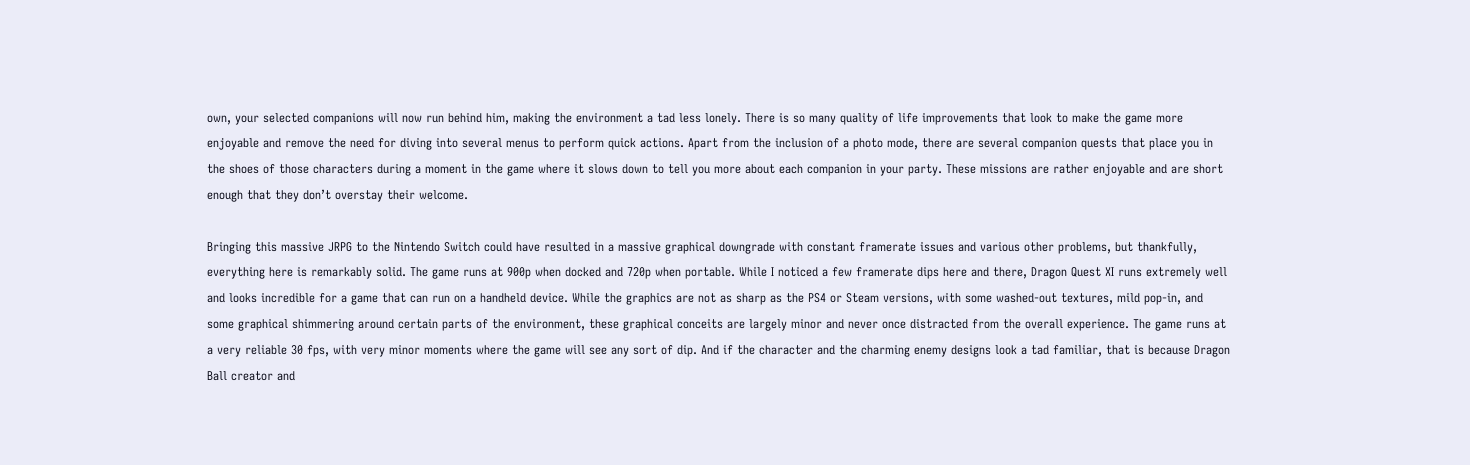own, your selected companions will now run behind him, making the environment a tad less lonely. There is so many quality of life improvements that look to make the game more enjoyable and remove the need for diving into several menus to perform quick actions. Apart from the inclusion of a photo mode, there are several companion quests that place you in the shoes of those characters during a moment in the game where it slows down to tell you more about each companion in your party. These missions are rather enjoyable and are short enough that they don’t overstay their welcome.

Bringing this massive JRPG to the Nintendo Switch could have resulted in a massive graphical downgrade with constant framerate issues and various other problems, but thankfully, everything here is remarkably solid. The game runs at 900p when docked and 720p when portable. While I noticed a few framerate dips here and there, Dragon Quest XI runs extremely well and looks incredible for a game that can run on a handheld device. While the graphics are not as sharp as the PS4 or Steam versions, with some washed-out textures, mild pop-in, and some graphical shimmering around certain parts of the environment, these graphical conceits are largely minor and never once distracted from the overall experience. The game runs at a very reliable 30 fps, with very minor moments where the game will see any sort of dip. And if the character and the charming enemy designs look a tad familiar, that is because Dragon Ball creator and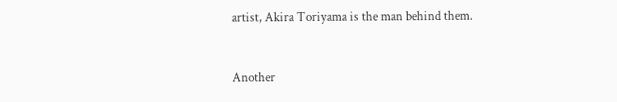artist, Akira Toriyama is the man behind them.


Another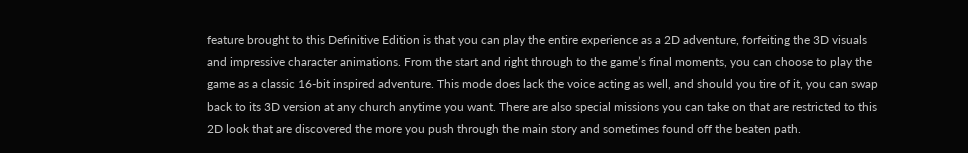feature brought to this Definitive Edition is that you can play the entire experience as a 2D adventure, forfeiting the 3D visuals and impressive character animations. From the start and right through to the game’s final moments, you can choose to play the game as a classic 16-bit inspired adventure. This mode does lack the voice acting as well, and should you tire of it, you can swap back to its 3D version at any church anytime you want. There are also special missions you can take on that are restricted to this 2D look that are discovered the more you push through the main story and sometimes found off the beaten path.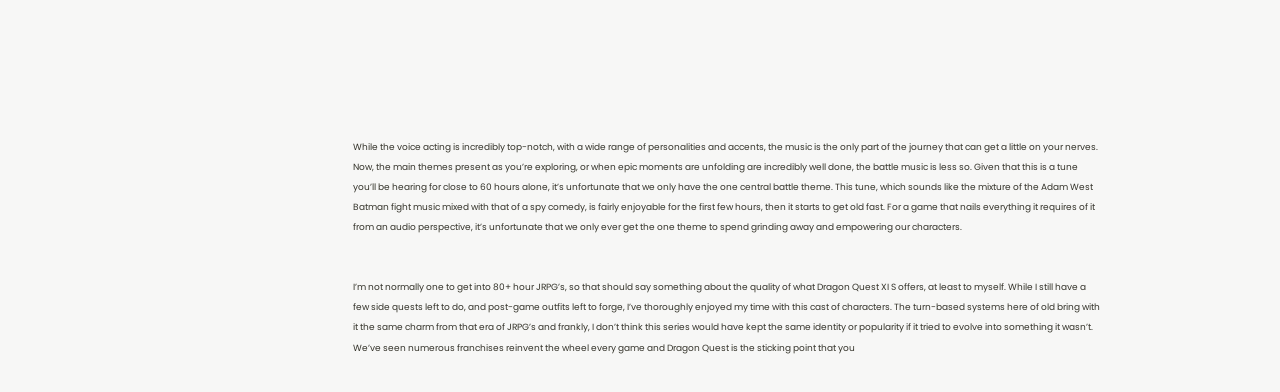While the voice acting is incredibly top-notch, with a wide range of personalities and accents, the music is the only part of the journey that can get a little on your nerves. Now, the main themes present as you’re exploring, or when epic moments are unfolding are incredibly well done, the battle music is less so. Given that this is a tune you’ll be hearing for close to 60 hours alone, it’s unfortunate that we only have the one central battle theme. This tune, which sounds like the mixture of the Adam West Batman fight music mixed with that of a spy comedy, is fairly enjoyable for the first few hours, then it starts to get old fast. For a game that nails everything it requires of it from an audio perspective, it’s unfortunate that we only ever get the one theme to spend grinding away and empowering our characters.


I’m not normally one to get into 80+ hour JRPG’s, so that should say something about the quality of what Dragon Quest XI S offers, at least to myself. While I still have a few side quests left to do, and post-game outfits left to forge, I’ve thoroughly enjoyed my time with this cast of characters. The turn-based systems here of old bring with it the same charm from that era of JRPG’s and frankly, I don’t think this series would have kept the same identity or popularity if it tried to evolve into something it wasn’t. We’ve seen numerous franchises reinvent the wheel every game and Dragon Quest is the sticking point that you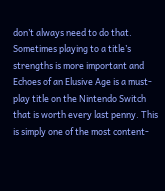don’t always need to do that. Sometimes playing to a title’s strengths is more important and Echoes of an Elusive Age is a must-play title on the Nintendo Switch that is worth every last penny. This is simply one of the most content-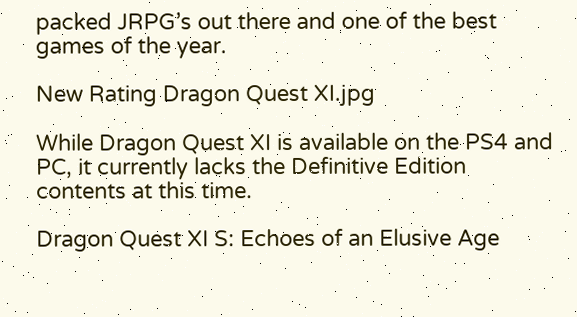packed JRPG’s out there and one of the best games of the year.

New Rating Dragon Quest XI.jpg

While Dragon Quest XI is available on the PS4 and PC, it currently lacks the Definitive Edition contents at this time.

Dragon Quest XI S: Echoes of an Elusive Age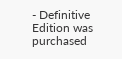- Definitive Edition was purchased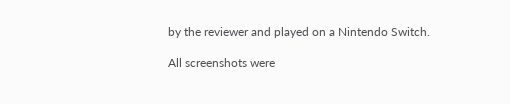by the reviewer and played on a Nintendo Switch.

All screenshots were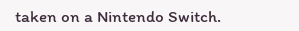taken on a Nintendo Switch.